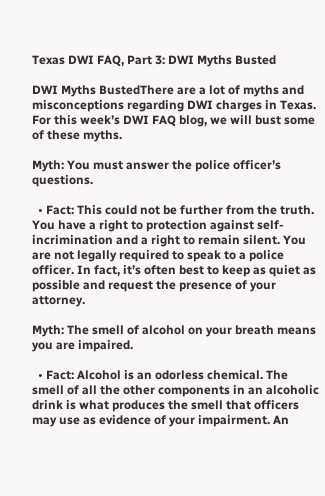Texas DWI FAQ, Part 3: DWI Myths Busted

DWI Myths BustedThere are a lot of myths and misconceptions regarding DWI charges in Texas. For this week’s DWI FAQ blog, we will bust some of these myths.

Myth: You must answer the police officer’s questions.

  • Fact: This could not be further from the truth. You have a right to protection against self-incrimination and a right to remain silent. You are not legally required to speak to a police officer. In fact, it’s often best to keep as quiet as possible and request the presence of your attorney.

Myth: The smell of alcohol on your breath means you are impaired.

  • Fact: Alcohol is an odorless chemical. The smell of all the other components in an alcoholic drink is what produces the smell that officers may use as evidence of your impairment. An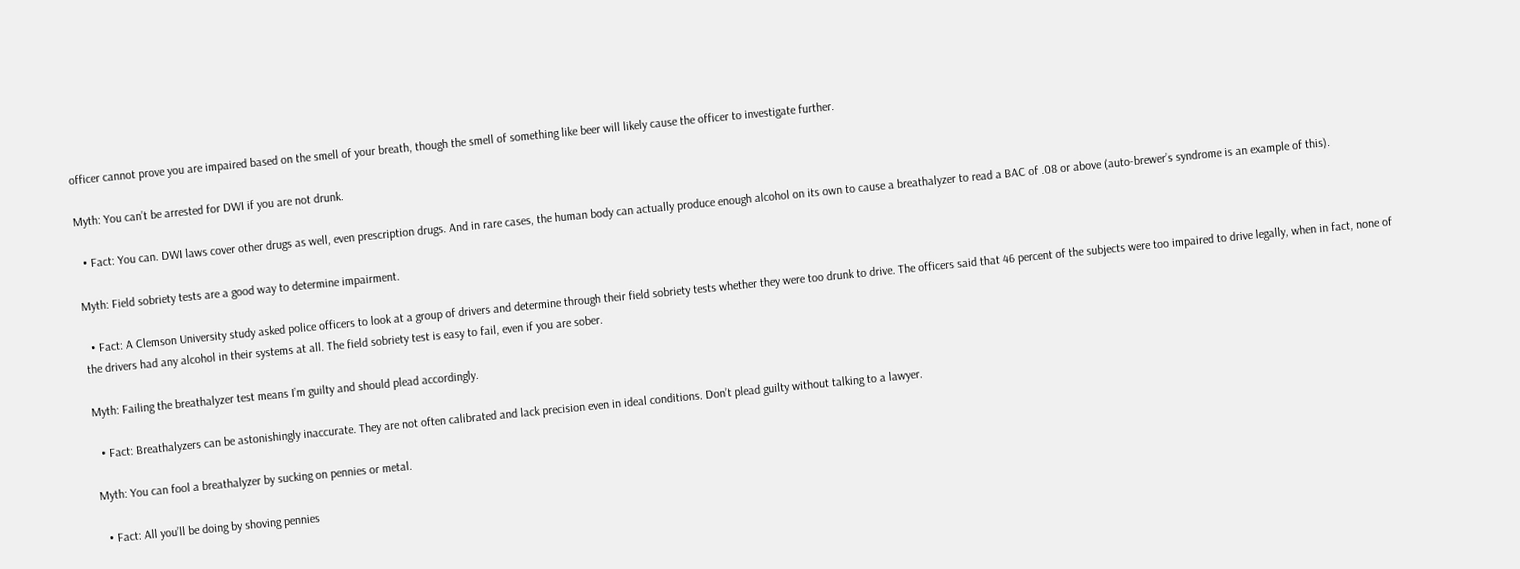officer cannot prove you are impaired based on the smell of your breath, though the smell of something like beer will likely cause the officer to investigate further.

Myth: You can’t be arrested for DWI if you are not drunk.

  • Fact: You can. DWI laws cover other drugs as well, even prescription drugs. And in rare cases, the human body can actually produce enough alcohol on its own to cause a breathalyzer to read a BAC of .08 or above (auto-brewer’s syndrome is an example of this).

Myth: Field sobriety tests are a good way to determine impairment.

  • Fact: A Clemson University study asked police officers to look at a group of drivers and determine through their field sobriety tests whether they were too drunk to drive. The officers said that 46 percent of the subjects were too impaired to drive legally, when in fact, none of the drivers had any alcohol in their systems at all. The field sobriety test is easy to fail, even if you are sober.

Myth: Failing the breathalyzer test means I’m guilty and should plead accordingly.

  • Fact: Breathalyzers can be astonishingly inaccurate. They are not often calibrated and lack precision even in ideal conditions. Don’t plead guilty without talking to a lawyer.

Myth: You can fool a breathalyzer by sucking on pennies or metal.

  • Fact: All you’ll be doing by shoving pennies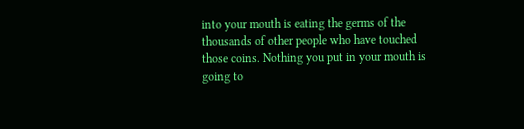into your mouth is eating the germs of the thousands of other people who have touched those coins. Nothing you put in your mouth is going to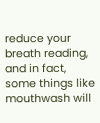reduce your breath reading, and in fact, some things like mouthwash will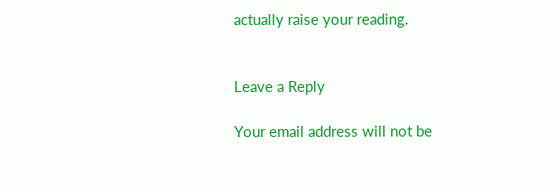actually raise your reading.


Leave a Reply

Your email address will not be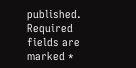published. Required fields are marked *